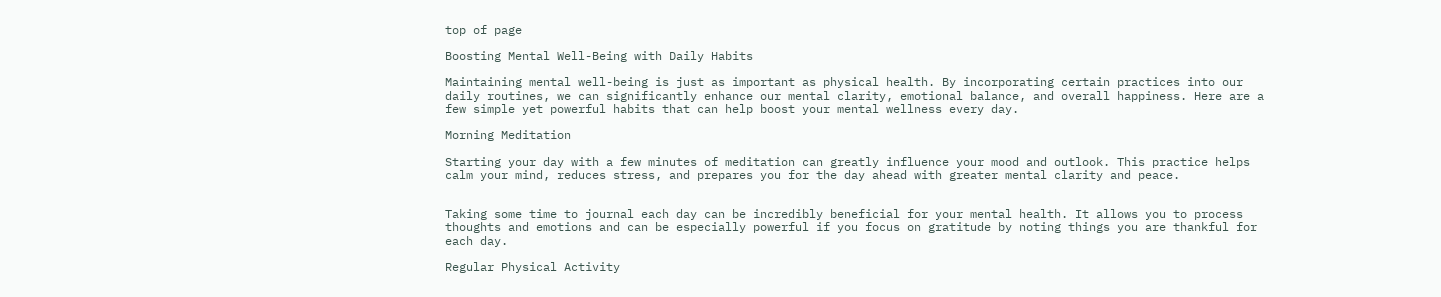top of page

Boosting Mental Well-Being with Daily Habits

Maintaining mental well-being is just as important as physical health. By incorporating certain practices into our daily routines, we can significantly enhance our mental clarity, emotional balance, and overall happiness. Here are a few simple yet powerful habits that can help boost your mental wellness every day.

Morning Meditation

Starting your day with a few minutes of meditation can greatly influence your mood and outlook. This practice helps calm your mind, reduces stress, and prepares you for the day ahead with greater mental clarity and peace.


Taking some time to journal each day can be incredibly beneficial for your mental health. It allows you to process thoughts and emotions and can be especially powerful if you focus on gratitude by noting things you are thankful for each day.

Regular Physical Activity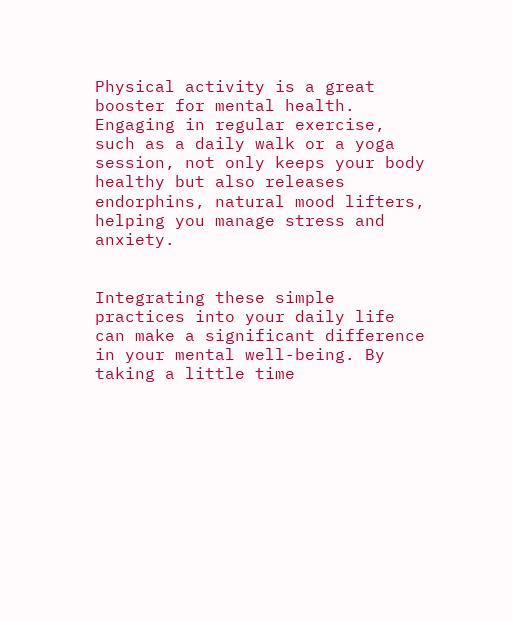Physical activity is a great booster for mental health. Engaging in regular exercise, such as a daily walk or a yoga session, not only keeps your body healthy but also releases endorphins, natural mood lifters, helping you manage stress and anxiety.


Integrating these simple practices into your daily life can make a significant difference in your mental well-being. By taking a little time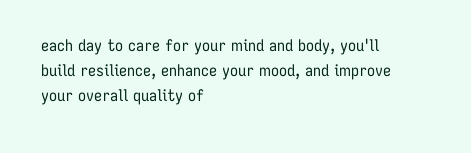each day to care for your mind and body, you'll build resilience, enhance your mood, and improve your overall quality of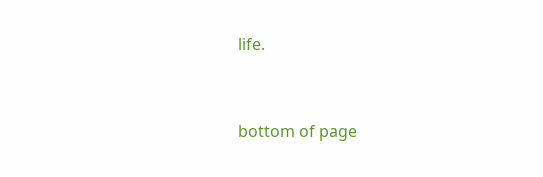life.


bottom of page